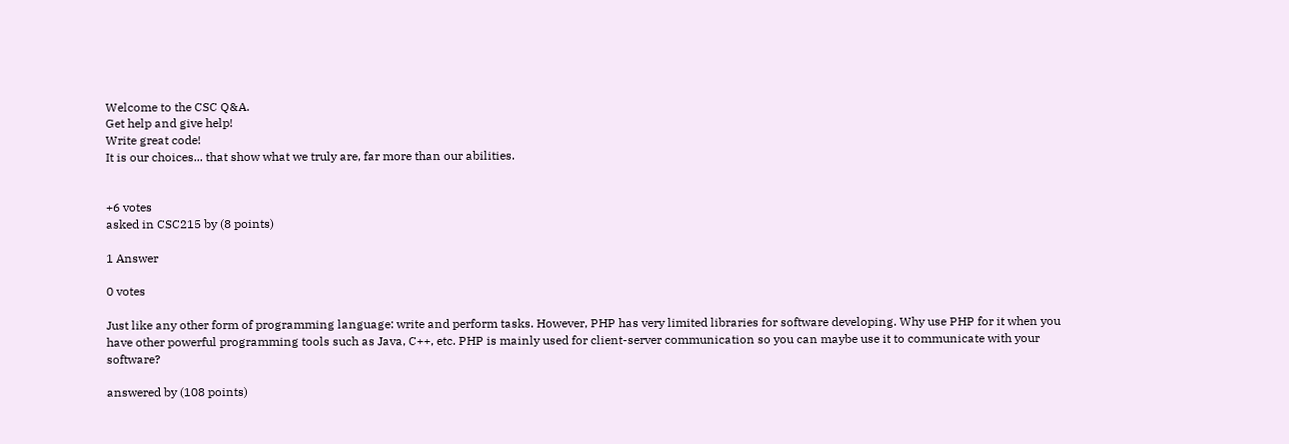Welcome to the CSC Q&A.
Get help and give help!
Write great code!
It is our choices... that show what we truly are, far more than our abilities.


+6 votes
asked in CSC215 by (8 points)

1 Answer

0 votes

Just like any other form of programming language: write and perform tasks. However, PHP has very limited libraries for software developing. Why use PHP for it when you have other powerful programming tools such as Java, C++, etc. PHP is mainly used for client-server communication so you can maybe use it to communicate with your software?

answered by (108 points)